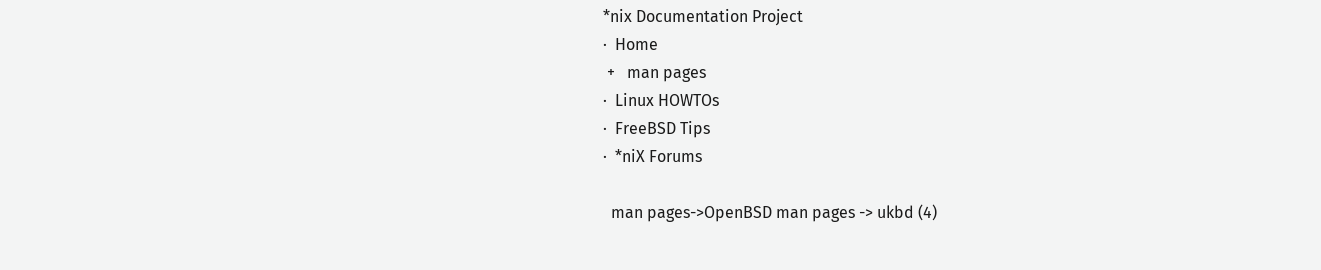*nix Documentation Project
·  Home
 +   man pages
·  Linux HOWTOs
·  FreeBSD Tips
·  *niX Forums

  man pages->OpenBSD man pages -> ukbd (4)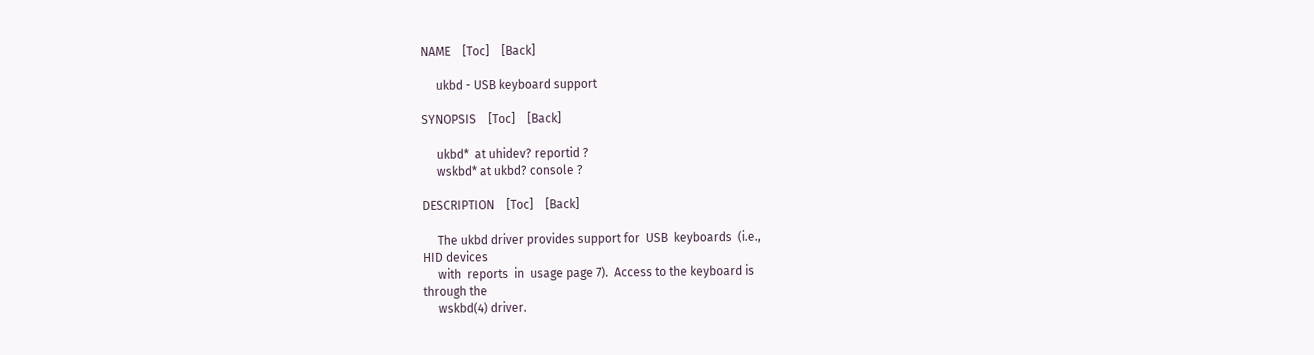NAME    [Toc]    [Back]

     ukbd - USB keyboard support

SYNOPSIS    [Toc]    [Back]

     ukbd*  at uhidev? reportid ?
     wskbd* at ukbd? console ?

DESCRIPTION    [Toc]    [Back]

     The ukbd driver provides support for  USB  keyboards  (i.e.,
HID devices
     with  reports  in  usage page 7).  Access to the keyboard is
through the
     wskbd(4) driver.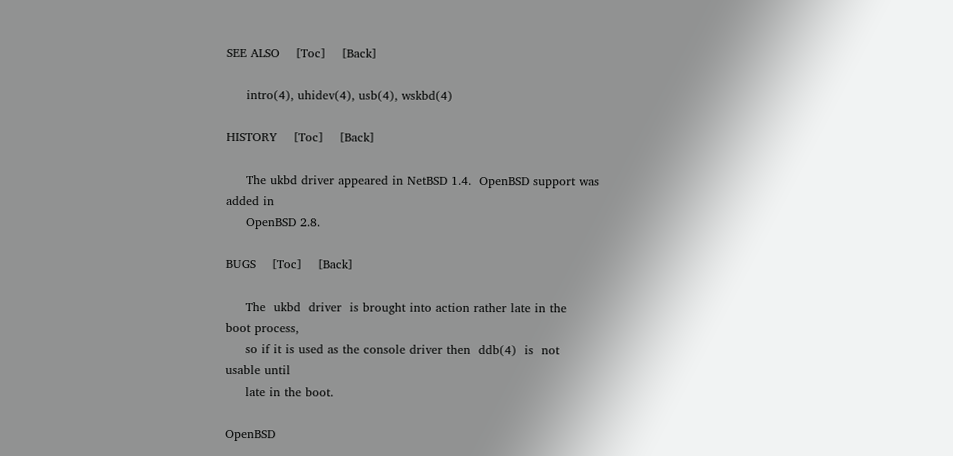SEE ALSO    [Toc]    [Back]

     intro(4), uhidev(4), usb(4), wskbd(4)

HISTORY    [Toc]    [Back]

     The ukbd driver appeared in NetBSD 1.4.  OpenBSD support was
added in
     OpenBSD 2.8.

BUGS    [Toc]    [Back]

     The  ukbd  driver  is brought into action rather late in the
boot process,
     so if it is used as the console driver then  ddb(4)  is  not
usable until
     late in the boot.

OpenBSD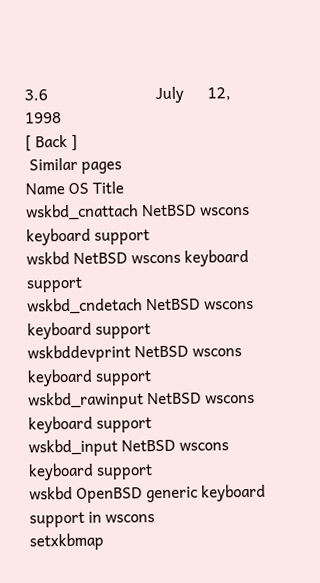3.6                           July      12,     1998
[ Back ]
 Similar pages
Name OS Title
wskbd_cnattach NetBSD wscons keyboard support
wskbd NetBSD wscons keyboard support
wskbd_cndetach NetBSD wscons keyboard support
wskbddevprint NetBSD wscons keyboard support
wskbd_rawinput NetBSD wscons keyboard support
wskbd_input NetBSD wscons keyboard support
wskbd OpenBSD generic keyboard support in wscons
setxkbmap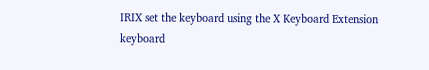IRIX set the keyboard using the X Keyboard Extension
keyboard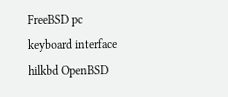FreeBSD pc keyboard interface
hilkbd OpenBSD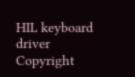HIL keyboard driver
Copyright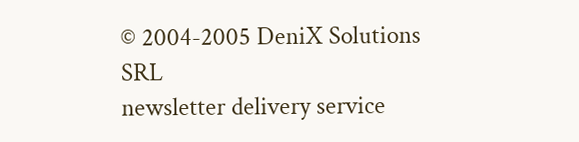© 2004-2005 DeniX Solutions SRL
newsletter delivery service